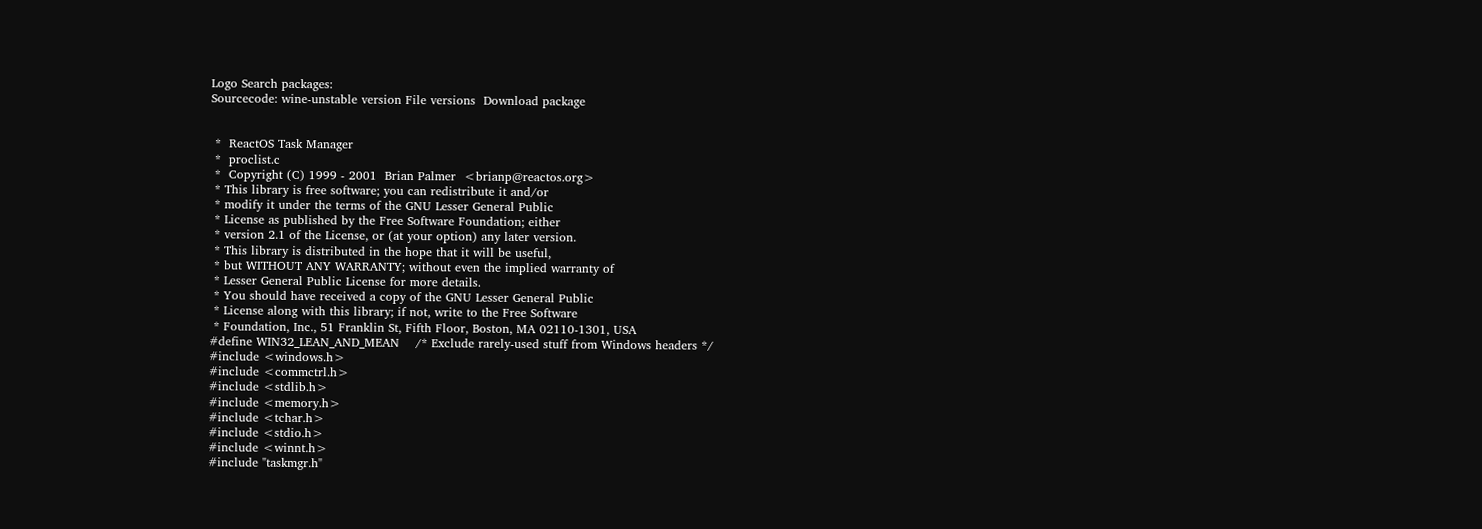Logo Search packages:
Sourcecode: wine-unstable version File versions  Download package


 *  ReactOS Task Manager
 *  proclist.c
 *  Copyright (C) 1999 - 2001  Brian Palmer  <brianp@reactos.org>
 * This library is free software; you can redistribute it and/or
 * modify it under the terms of the GNU Lesser General Public
 * License as published by the Free Software Foundation; either
 * version 2.1 of the License, or (at your option) any later version.
 * This library is distributed in the hope that it will be useful,
 * but WITHOUT ANY WARRANTY; without even the implied warranty of
 * Lesser General Public License for more details.
 * You should have received a copy of the GNU Lesser General Public
 * License along with this library; if not, write to the Free Software
 * Foundation, Inc., 51 Franklin St, Fifth Floor, Boston, MA 02110-1301, USA
#define WIN32_LEAN_AND_MEAN    /* Exclude rarely-used stuff from Windows headers */
#include <windows.h>
#include <commctrl.h>
#include <stdlib.h>
#include <memory.h>
#include <tchar.h>
#include <stdio.h>
#include <winnt.h>
#include "taskmgr.h"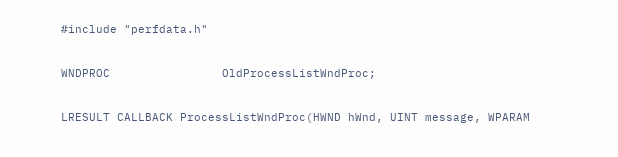#include "perfdata.h"

WNDPROC                OldProcessListWndProc;

LRESULT CALLBACK ProcessListWndProc(HWND hWnd, UINT message, WPARAM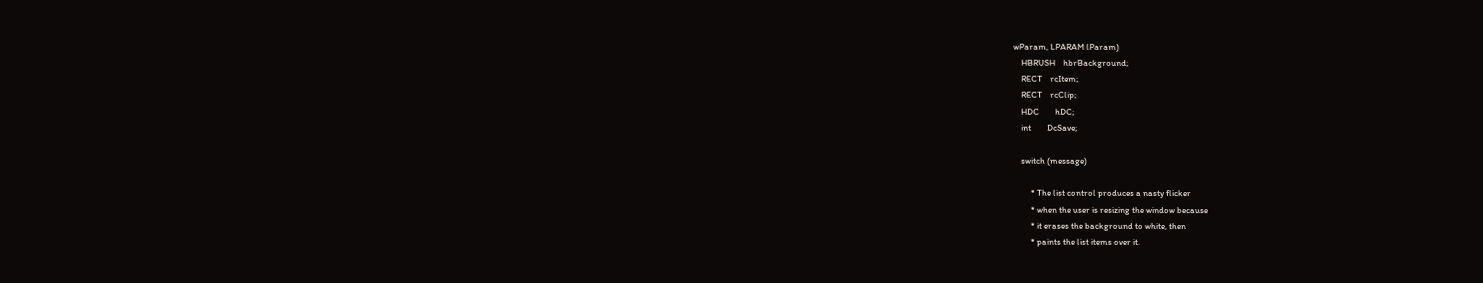wParam, LPARAM lParam)
    HBRUSH    hbrBackground;
    RECT    rcItem;
    RECT    rcClip;
    HDC        hDC;
    int        DcSave;

    switch (message)

         * The list control produces a nasty flicker
         * when the user is resizing the window because
         * it erases the background to white, then
         * paints the list items over it.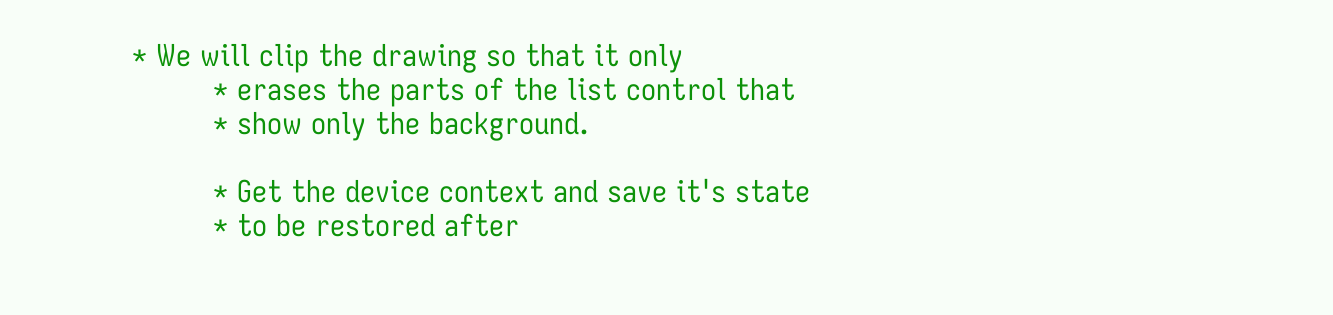* We will clip the drawing so that it only
         * erases the parts of the list control that
         * show only the background.

         * Get the device context and save it's state
         * to be restored after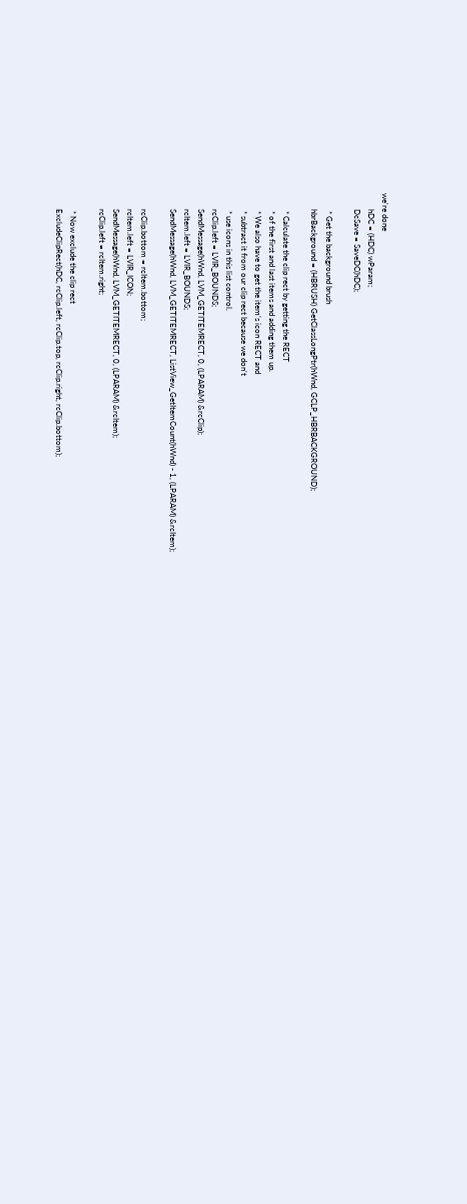we're done
        hDC = (HDC) wParam;
        DcSave = SaveDC(hDC);

         * Get the background brush
        hbrBackground = (HBRUSH) GetClassLongPtr(hWnd, GCLP_HBRBACKGROUND);

         * Calculate the clip rect by getting the RECT
         * of the first and last items and adding them up.
         * We also have to get the item's icon RECT and
         * subtract it from our clip rect because we don't
         * use icons in this list control.
        rcClip.left = LVIR_BOUNDS;
        SendMessage(hWnd, LVM_GETITEMRECT, 0, (LPARAM) &rcClip);
        rcItem.left = LVIR_BOUNDS;
        SendMessage(hWnd, LVM_GETITEMRECT, ListView_GetItemCount(hWnd) - 1, (LPARAM) &rcItem);

        rcClip.bottom = rcItem.bottom;
        rcItem.left = LVIR_ICON;
        SendMessage(hWnd, LVM_GETITEMRECT, 0, (LPARAM) &rcItem);
        rcClip.left = rcItem.right;

         * Now exclude the clip rect
        ExcludeClipRect(hDC, rcClip.left, rcClip.top, rcClip.right, rcClip.bottom);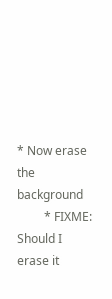* Now erase the background
         * FIXME: Should I erase it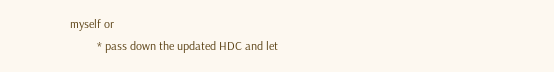myself or
         * pass down the updated HDC and let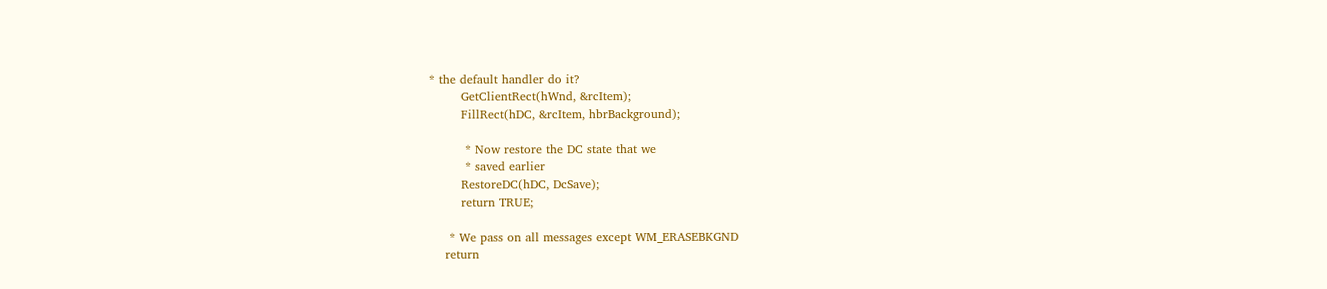* the default handler do it?
        GetClientRect(hWnd, &rcItem);
        FillRect(hDC, &rcItem, hbrBackground);

         * Now restore the DC state that we
         * saved earlier
        RestoreDC(hDC, DcSave);
        return TRUE;

     * We pass on all messages except WM_ERASEBKGND
    return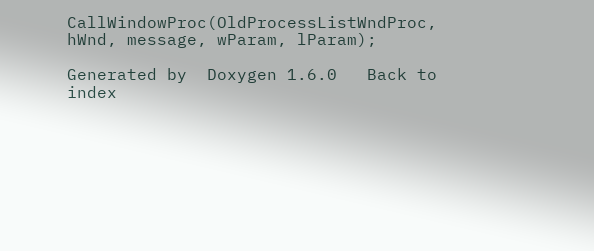CallWindowProc(OldProcessListWndProc, hWnd, message, wParam, lParam);

Generated by  Doxygen 1.6.0   Back to index